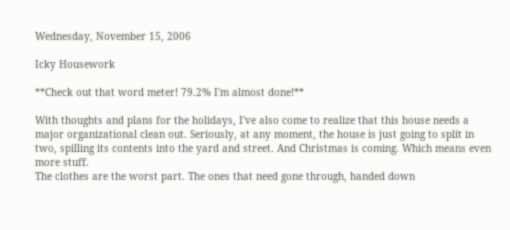Wednesday, November 15, 2006

Icky Housework

**Check out that word meter! 79.2% I'm almost done!**

With thoughts and plans for the holidays, I've also come to realize that this house needs a major organizational clean out. Seriously, at any moment, the house is just going to split in two, spilling its contents into the yard and street. And Christmas is coming. Which means even more stuff.
The clothes are the worst part. The ones that need gone through, handed down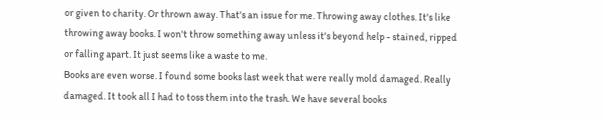or given to charity. Or thrown away. That's an issue for me. Throwing away clothes. It's like throwing away books. I won't throw something away unless it's beyond help - stained, ripped or falling apart. It just seems like a waste to me.
Books are even worse. I found some books last week that were really mold damaged. Really damaged. It took all I had to toss them into the trash. We have several books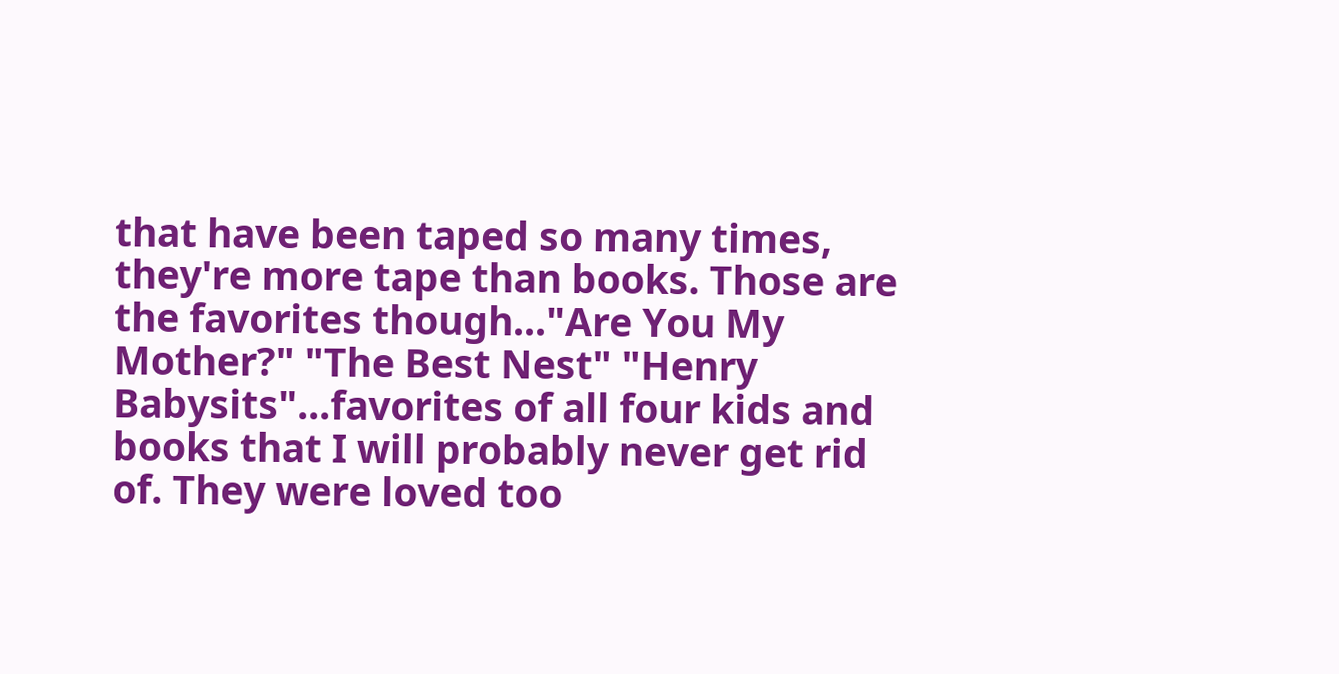that have been taped so many times, they're more tape than books. Those are the favorites though..."Are You My Mother?" "The Best Nest" "Henry Babysits"...favorites of all four kids and books that I will probably never get rid of. They were loved too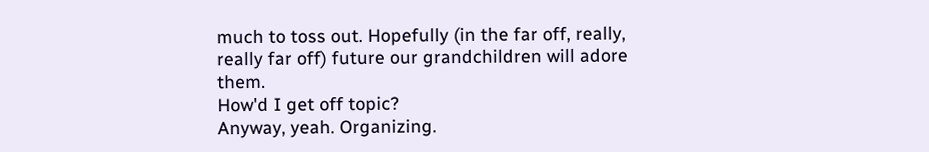much to toss out. Hopefully (in the far off, really, really far off) future our grandchildren will adore them.
How'd I get off topic?
Anyway, yeah. Organizing.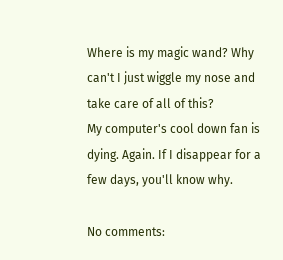Where is my magic wand? Why can't I just wiggle my nose and take care of all of this?
My computer's cool down fan is dying. Again. If I disappear for a few days, you'll know why.

No comments: